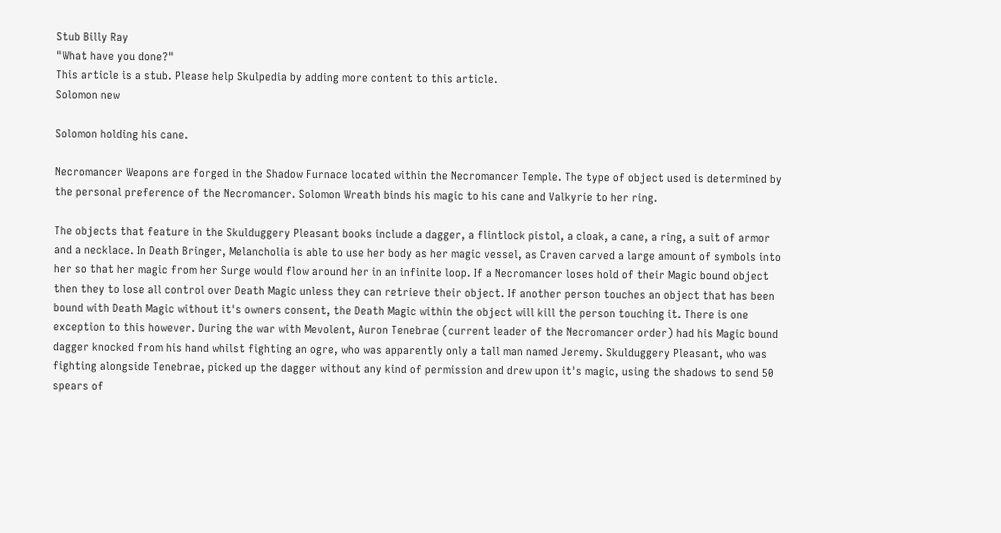Stub Billy Ray
"What have you done?"
This article is a stub. Please help Skulpedia by adding more content to this article.
Solomon new

Solomon holding his cane.

Necromancer Weapons are forged in the Shadow Furnace located within the Necromancer Temple. The type of object used is determined by the personal preference of the Necromancer. Solomon Wreath binds his magic to his cane and Valkyrie to her ring.

The objects that feature in the Skulduggery Pleasant books include a dagger, a flintlock pistol, a cloak, a cane, a ring, a suit of armor and a necklace. In Death Bringer, Melancholia is able to use her body as her magic vessel, as Craven carved a large amount of symbols into her so that her magic from her Surge would flow around her in an infinite loop. If a Necromancer loses hold of their Magic bound object then they to lose all control over Death Magic unless they can retrieve their object. If another person touches an object that has been bound with Death Magic without it's owners consent, the Death Magic within the object will kill the person touching it. There is one exception to this however. During the war with Mevolent, Auron Tenebrae (current leader of the Necromancer order) had his Magic bound dagger knocked from his hand whilst fighting an ogre, who was apparently only a tall man named Jeremy. Skulduggery Pleasant, who was fighting alongside Tenebrae, picked up the dagger without any kind of permission and drew upon it's magic, using the shadows to send 50 spears of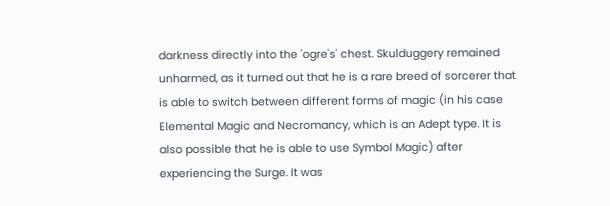darkness directly into the 'ogre's' chest. Skulduggery remained unharmed, as it turned out that he is a rare breed of sorcerer that is able to switch between different forms of magic (in his case Elemental Magic and Necromancy, which is an Adept type. It is also possible that he is able to use Symbol Magic) after experiencing the Surge. It was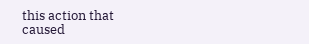this action that caused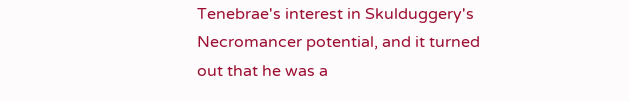Tenebrae's interest in Skulduggery's Necromancer potential, and it turned out that he was a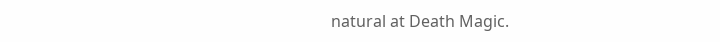natural at Death Magic.